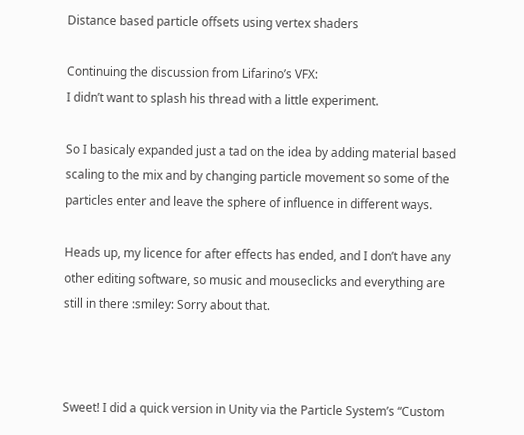Distance based particle offsets using vertex shaders

Continuing the discussion from Lifarino’s VFX:
I didn’t want to splash his thread with a little experiment.

So I basicaly expanded just a tad on the idea by adding material based scaling to the mix and by changing particle movement so some of the particles enter and leave the sphere of influence in different ways.

Heads up, my licence for after effects has ended, and I don’t have any other editing software, so music and mouseclicks and everything are still in there :smiley: Sorry about that.



Sweet! I did a quick version in Unity via the Particle System’s “Custom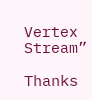Vertex Stream”

Thanks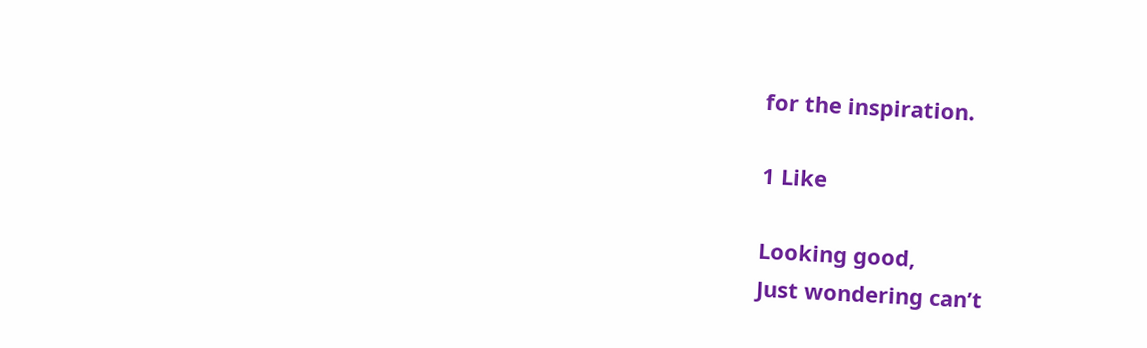for the inspiration.

1 Like

Looking good,
Just wondering can’t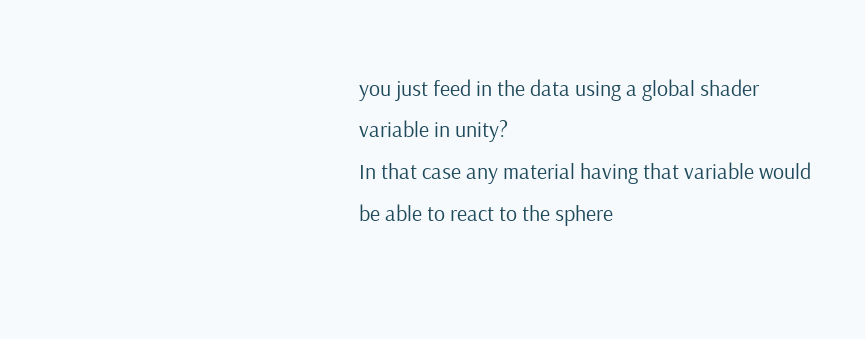you just feed in the data using a global shader variable in unity?
In that case any material having that variable would be able to react to the sphere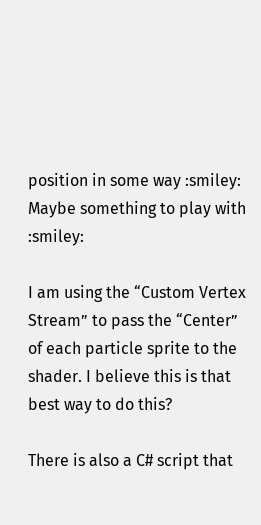position in some way :smiley:
Maybe something to play with :smiley:

I am using the “Custom Vertex Stream” to pass the “Center” of each particle sprite to the shader. I believe this is that best way to do this?

There is also a C# script that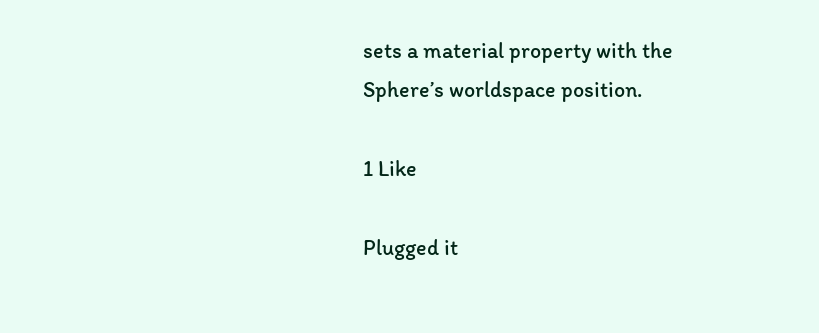sets a material property with the Sphere’s worldspace position.

1 Like

Plugged it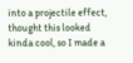into a projectile effect, thought this looked kinda cool, so I made a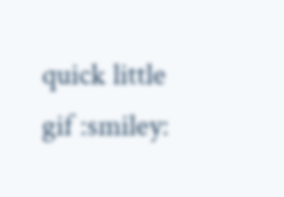quick little gif :smiley: